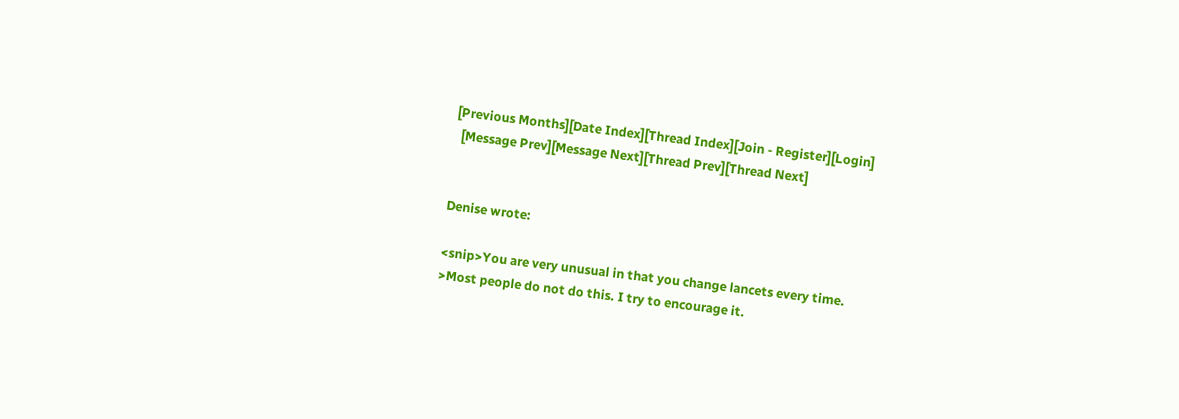[Previous Months][Date Index][Thread Index][Join - Register][Login]
  [Message Prev][Message Next][Thread Prev][Thread Next]


Denise wrote:

<snip>You are very unusual in that you change lancets every time.
>Most people do not do this. I try to encourage it.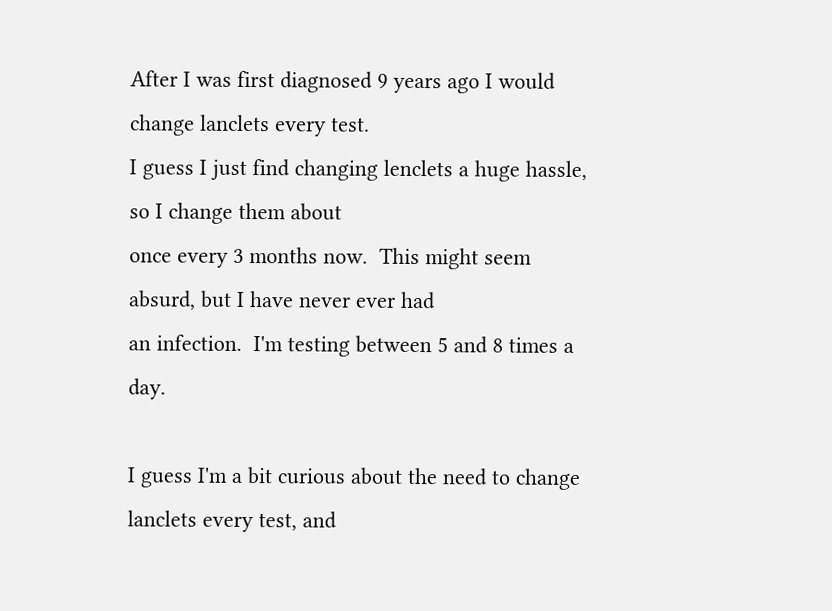After I was first diagnosed 9 years ago I would change lanclets every test.
I guess I just find changing lenclets a huge hassle, so I change them about
once every 3 months now.  This might seem absurd, but I have never ever had
an infection.  I'm testing between 5 and 8 times a day.

I guess I'm a bit curious about the need to change lanclets every test, and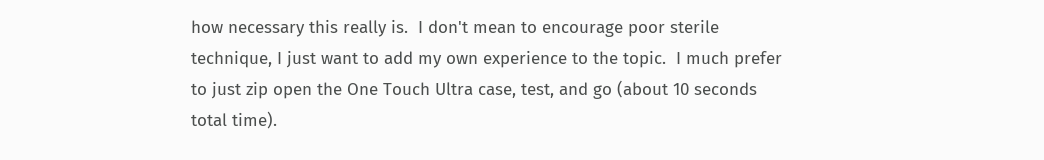how necessary this really is.  I don't mean to encourage poor sterile
technique, I just want to add my own experience to the topic.  I much prefer
to just zip open the One Touch Ultra case, test, and go (about 10 seconds
total time).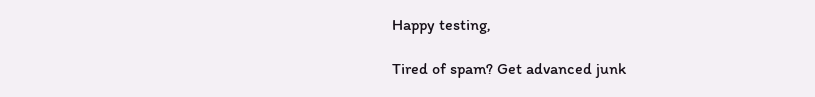Happy testing,

Tired of spam? Get advanced junk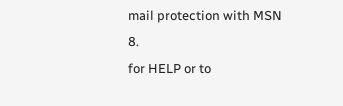mail protection with MSN 8.
for HELP or to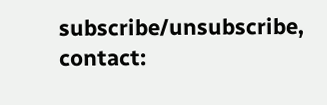subscribe/unsubscribe, contact: